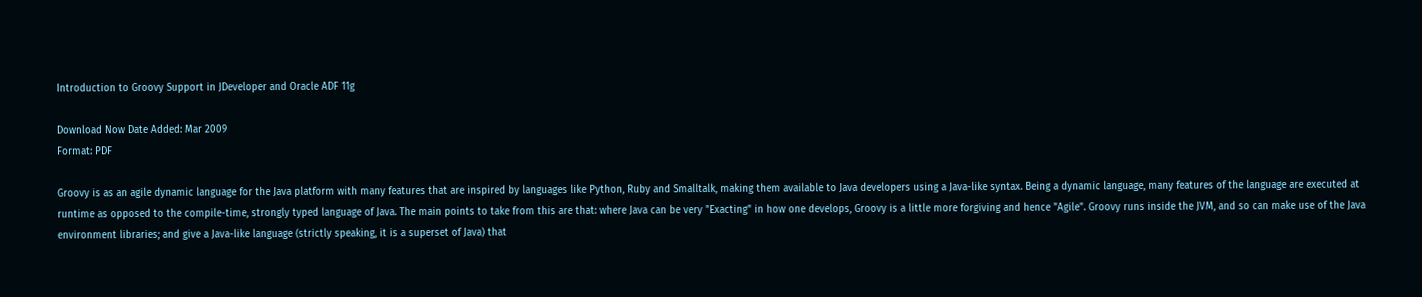Introduction to Groovy Support in JDeveloper and Oracle ADF 11g

Download Now Date Added: Mar 2009
Format: PDF

Groovy is as an agile dynamic language for the Java platform with many features that are inspired by languages like Python, Ruby and Smalltalk, making them available to Java developers using a Java-like syntax. Being a dynamic language, many features of the language are executed at runtime as opposed to the compile-time, strongly typed language of Java. The main points to take from this are that: where Java can be very "Exacting" in how one develops, Groovy is a little more forgiving and hence "Agile". Groovy runs inside the JVM, and so can make use of the Java environment libraries; and give a Java-like language (strictly speaking, it is a superset of Java) that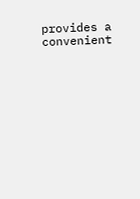provides a convenient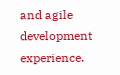and agile development experience.